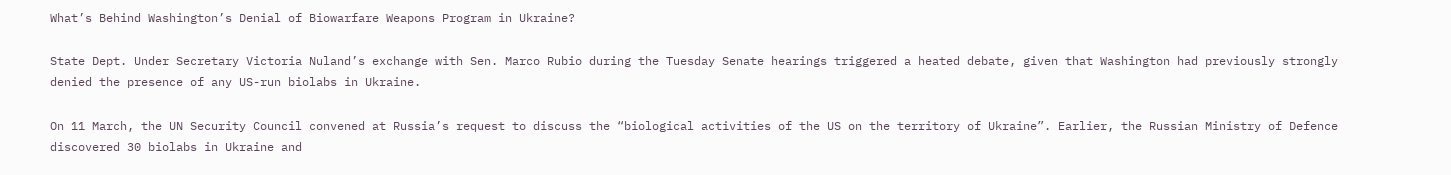What’s Behind Washington’s Denial of Biowarfare Weapons Program in Ukraine?

State Dept. Under Secretary Victoria Nuland’s exchange with Sen. Marco Rubio during the Tuesday Senate hearings triggered a heated debate, given that Washington had previously strongly denied the presence of any US-run biolabs in Ukraine.

On 11 March, the UN Security Council convened at Russia’s request to discuss the “biological activities of the US on the territory of Ukraine”. Earlier, the Russian Ministry of Defence discovered 30 biolabs in Ukraine and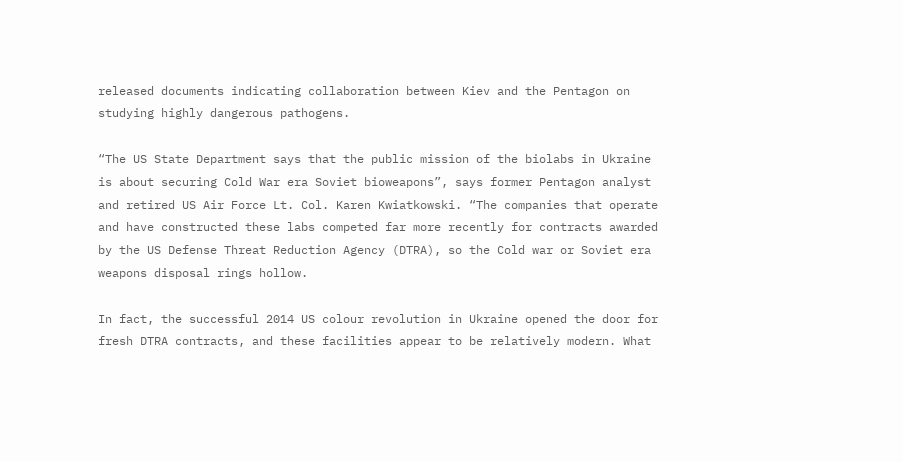released documents indicating collaboration between Kiev and the Pentagon on studying highly dangerous pathogens.

“The US State Department says that the public mission of the biolabs in Ukraine is about securing Cold War era Soviet bioweapons”, says former Pentagon analyst and retired US Air Force Lt. Col. Karen Kwiatkowski. “The companies that operate and have constructed these labs competed far more recently for contracts awarded by the US Defense Threat Reduction Agency (DTRA), so the Cold war or Soviet era weapons disposal rings hollow.

In fact, the successful 2014 US colour revolution in Ukraine opened the door for fresh DTRA contracts, and these facilities appear to be relatively modern. What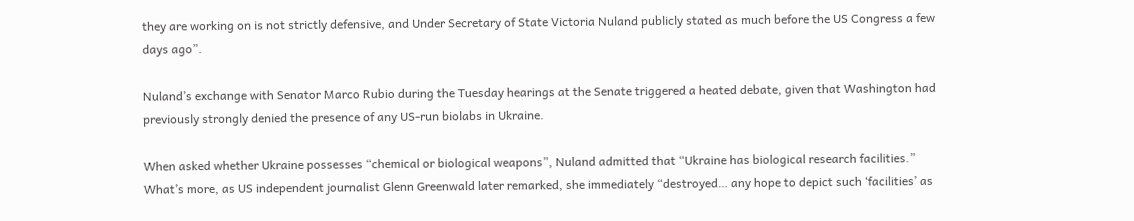they are working on is not strictly defensive, and Under Secretary of State Victoria Nuland publicly stated as much before the US Congress a few days ago”.

Nuland’s exchange with Senator Marco Rubio during the Tuesday hearings at the Senate triggered a heated debate, given that Washington had previously strongly denied the presence of any US-run biolabs in Ukraine.

When asked whether Ukraine possesses “chemical or biological weapons”, Nuland admitted that “Ukraine has biological research facilities.” What’s more, as US independent journalist Glenn Greenwald later remarked, she immediately “destroyed… any hope to depict such ‘facilities’ as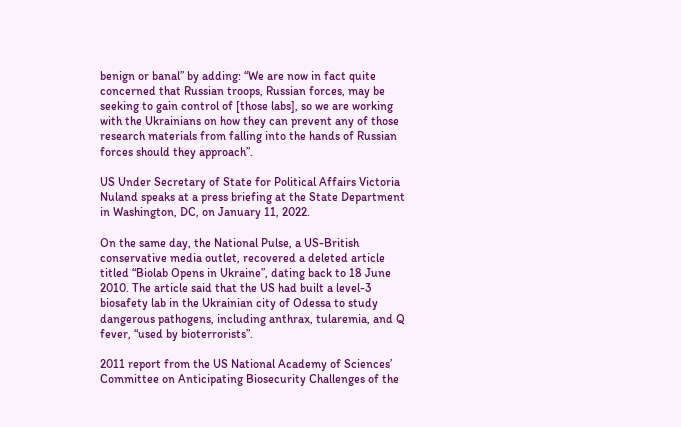benign or banal” by adding: “We are now in fact quite concerned that Russian troops, Russian forces, may be seeking to gain control of [those labs], so we are working with the Ukrainians on how they can prevent any of those research materials from falling into the hands of Russian forces should they approach”.

US Under Secretary of State for Political Affairs Victoria Nuland speaks at a press briefing at the State Department in Washington, DC, on January 11, 2022.

On the same day, the National Pulse, a US-British conservative media outlet, recovered a deleted article titled “Biolab Opens in Ukraine”, dating back to 18 June 2010. The article said that the US had built a level-3 biosafety lab in the Ukrainian city of Odessa to study dangerous pathogens, including anthrax, tularemia, and Q fever, “used by bioterrorists”.

2011 report from the US National Academy of Sciences’ Committee on Anticipating Biosecurity Challenges of the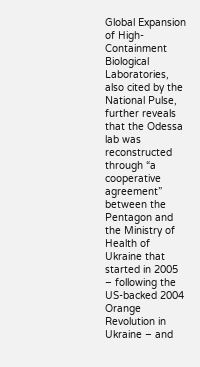Global Expansion of High-Containment Biological Laboratories, also cited by the National Pulse, further reveals that the Odessa lab was reconstructed through “a cooperative agreement” between the Pentagon and the Ministry of Health of Ukraine that started in 2005 – following the US-backed 2004 Orange Revolution in Ukraine – and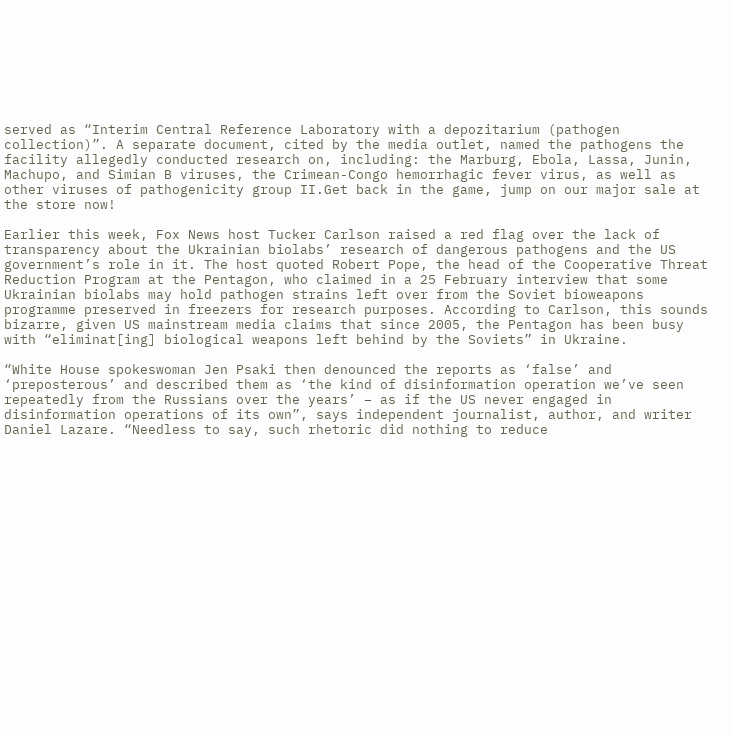served as “Interim Central Reference Laboratory with a depozitarium (pathogen collection)”. A separate document, cited by the media outlet, named the pathogens the facility allegedly conducted research on, including: the Marburg, Ebola, Lassa, Junin, Machupo, and Simian B viruses, the Crimean-Congo hemorrhagic fever virus, as well as other viruses of pathogenicity group II.Get back in the game, jump on our major sale at the store now!

Earlier this week, Fox News host Tucker Carlson raised a red flag over the lack of transparency about the Ukrainian biolabs’ research of dangerous pathogens and the US government’s role in it. The host quoted Robert Pope, the head of the Cooperative Threat Reduction Program at the Pentagon, who claimed in a 25 February interview that some Ukrainian biolabs may hold pathogen strains left over from the Soviet bioweapons programme preserved in freezers for research purposes. According to Carlson, this sounds bizarre, given US mainstream media claims that since 2005, the Pentagon has been busy with “eliminat[ing] biological weapons left behind by the Soviets” in Ukraine.

“White House spokeswoman Jen Psaki then denounced the reports as ‘false’ and ‘preposterous’ and described them as ‘the kind of disinformation operation we’ve seen repeatedly from the Russians over the years’ – as if the US never engaged in disinformation operations of its own”, says independent journalist, author, and writer Daniel Lazare. “Needless to say, such rhetoric did nothing to reduce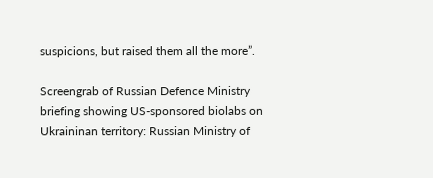suspicions, but raised them all the more”.

Screengrab of Russian Defence Ministry briefing showing US-sponsored biolabs on Ukraininan territory: Russian Ministry of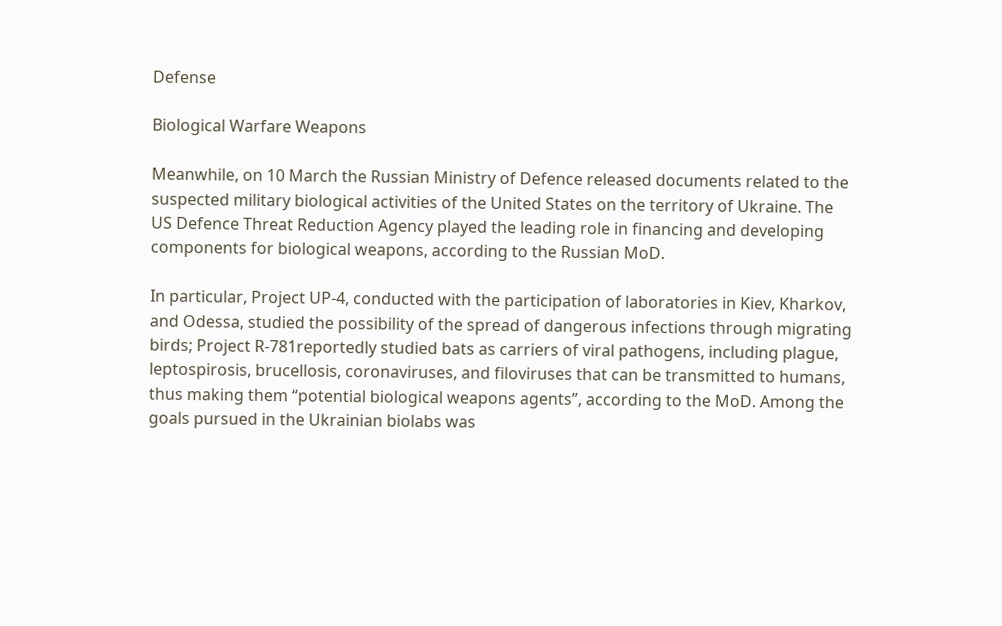Defense

Biological Warfare Weapons

Meanwhile, on 10 March the Russian Ministry of Defence released documents related to the suspected military biological activities of the United States on the territory of Ukraine. The US Defence Threat Reduction Agency played the leading role in financing and developing components for biological weapons, according to the Russian MoD.

In particular, Project UP-4, conducted with the participation of laboratories in Kiev, Kharkov, and Odessa, studied the possibility of the spread of dangerous infections through migrating birds; Project R-781reportedly studied bats as carriers of viral pathogens, including plague, leptospirosis, brucellosis, coronaviruses, and filoviruses that can be transmitted to humans, thus making them “potential biological weapons agents”, according to the MoD. Among the goals pursued in the Ukrainian biolabs was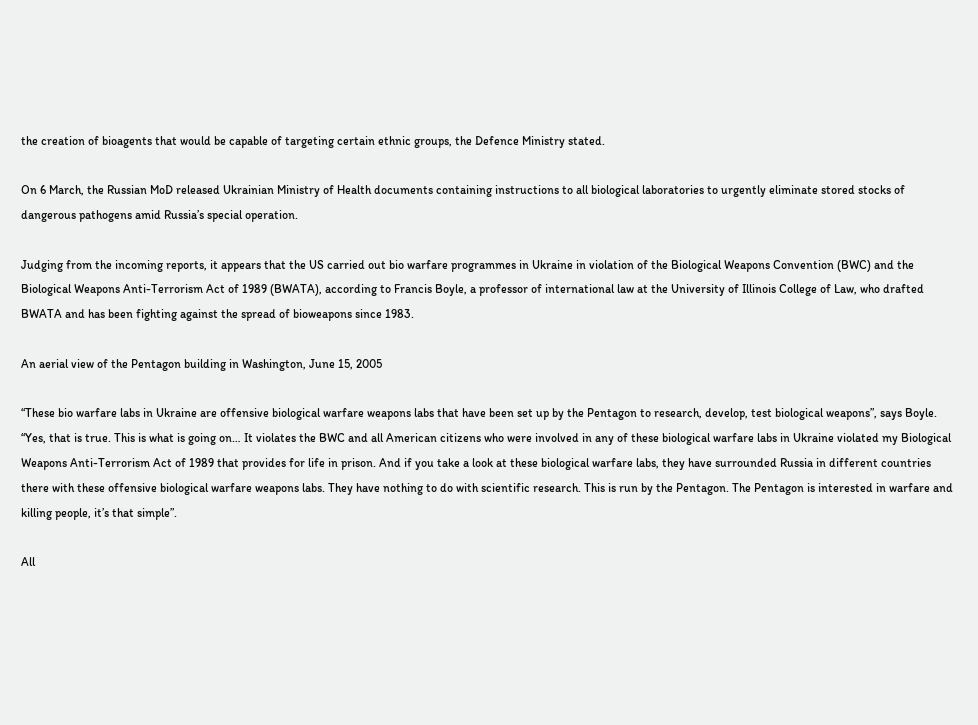the creation of bioagents that would be capable of targeting certain ethnic groups, the Defence Ministry stated.

On 6 March, the Russian MoD released Ukrainian Ministry of Health documents containing instructions to all biological laboratories to urgently eliminate stored stocks of dangerous pathogens amid Russia’s special operation.

Judging from the incoming reports, it appears that the US carried out bio warfare programmes in Ukraine in violation of the Biological Weapons Convention (BWC) and the Biological Weapons Anti-Terrorism Act of 1989 (BWATA), according to Francis Boyle, a professor of international law at the University of Illinois College of Law, who drafted BWATA and has been fighting against the spread of bioweapons since 1983.

An aerial view of the Pentagon building in Washington, June 15, 2005

“These bio warfare labs in Ukraine are offensive biological warfare weapons labs that have been set up by the Pentagon to research, develop, test biological weapons”, says Boyle. “Yes, that is true. This is what is going on… It violates the BWC and all American citizens who were involved in any of these biological warfare labs in Ukraine violated my Biological Weapons Anti-Terrorism Act of 1989 that provides for life in prison. And if you take a look at these biological warfare labs, they have surrounded Russia in different countries there with these offensive biological warfare weapons labs. They have nothing to do with scientific research. This is run by the Pentagon. The Pentagon is interested in warfare and killing people, it’s that simple”.

All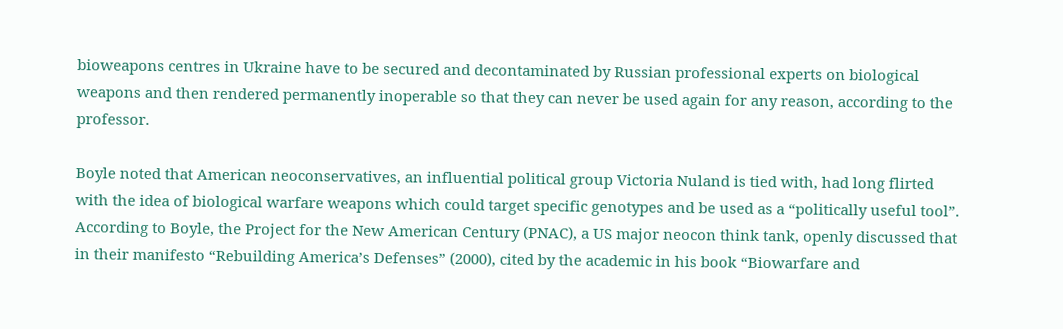bioweapons centres in Ukraine have to be secured and decontaminated by Russian professional experts on biological weapons and then rendered permanently inoperable so that they can never be used again for any reason, according to the professor.

Boyle noted that American neoconservatives, an influential political group Victoria Nuland is tied with, had long flirted with the idea of biological warfare weapons which could target specific genotypes and be used as a “politically useful tool”. According to Boyle, the Project for the New American Century (PNAC), a US major neocon think tank, openly discussed that in their manifesto “Rebuilding America’s Defenses” (2000), cited by the academic in his book “Biowarfare and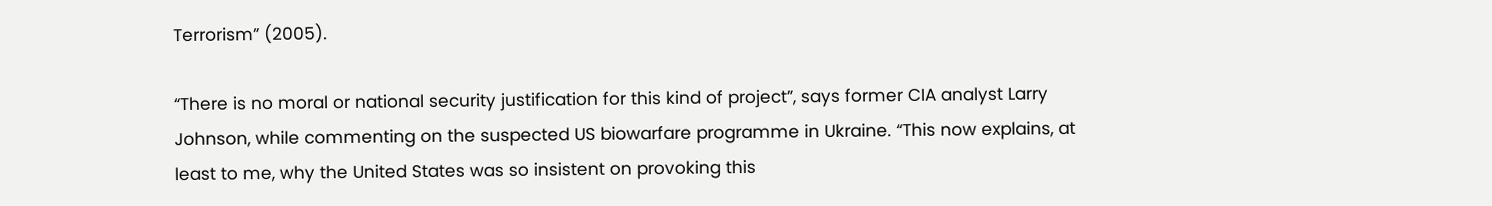Terrorism” (2005).

“There is no moral or national security justification for this kind of project”, says former CIA analyst Larry Johnson, while commenting on the suspected US biowarfare programme in Ukraine. “This now explains, at least to me, why the United States was so insistent on provoking this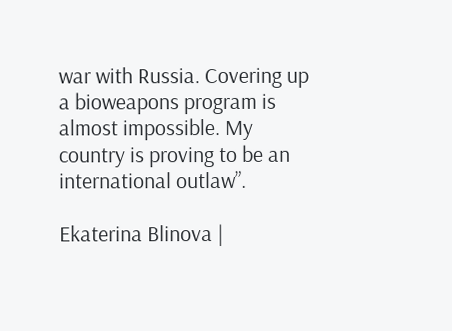war with Russia. Covering up a bioweapons program is almost impossible. My country is proving to be an international outlaw”.

Ekaterina Blinova |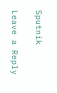Sputnik

Leave a Reply